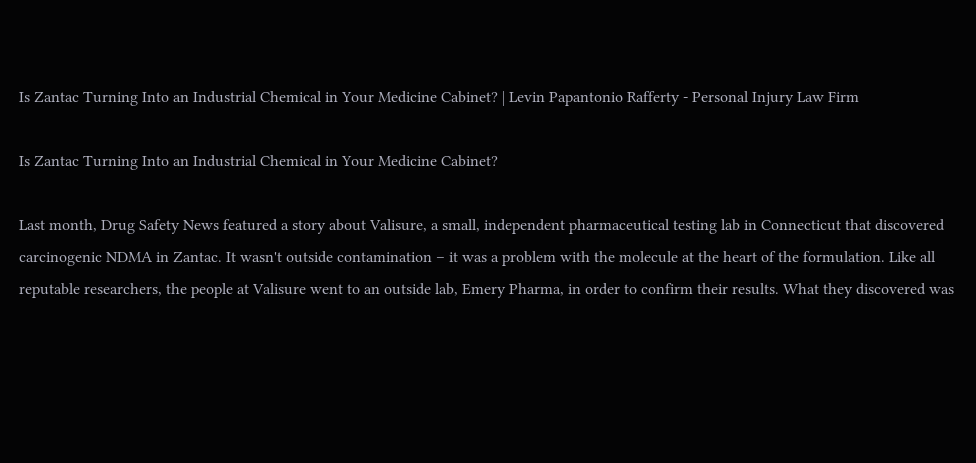Is Zantac Turning Into an Industrial Chemical in Your Medicine Cabinet? | Levin Papantonio Rafferty - Personal Injury Law Firm

Is Zantac Turning Into an Industrial Chemical in Your Medicine Cabinet?

Last month, Drug Safety News featured a story about Valisure, a small, independent pharmaceutical testing lab in Connecticut that discovered carcinogenic NDMA in Zantac. It wasn't outside contamination – it was a problem with the molecule at the heart of the formulation. Like all reputable researchers, the people at Valisure went to an outside lab, Emery Pharma, in order to confirm their results. What they discovered was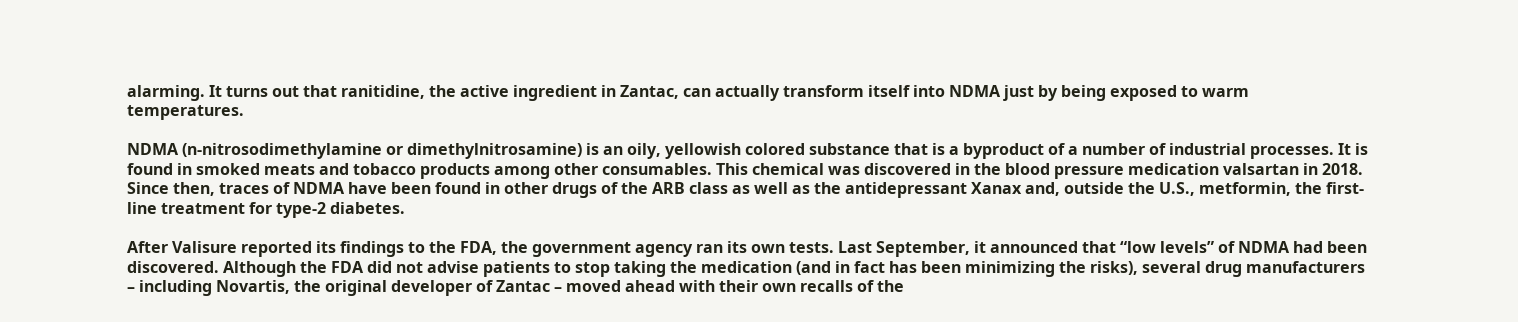alarming. It turns out that ranitidine, the active ingredient in Zantac, can actually transform itself into NDMA just by being exposed to warm temperatures.

NDMA (n-nitrosodimethylamine or dimethylnitrosamine) is an oily, yellowish colored substance that is a byproduct of a number of industrial processes. It is found in smoked meats and tobacco products among other consumables. This chemical was discovered in the blood pressure medication valsartan in 2018. Since then, traces of NDMA have been found in other drugs of the ARB class as well as the antidepressant Xanax and, outside the U.S., metformin, the first-line treatment for type-2 diabetes.

After Valisure reported its findings to the FDA, the government agency ran its own tests. Last September, it announced that “low levels” of NDMA had been discovered. Although the FDA did not advise patients to stop taking the medication (and in fact has been minimizing the risks), several drug manufacturers – including Novartis, the original developer of Zantac – moved ahead with their own recalls of the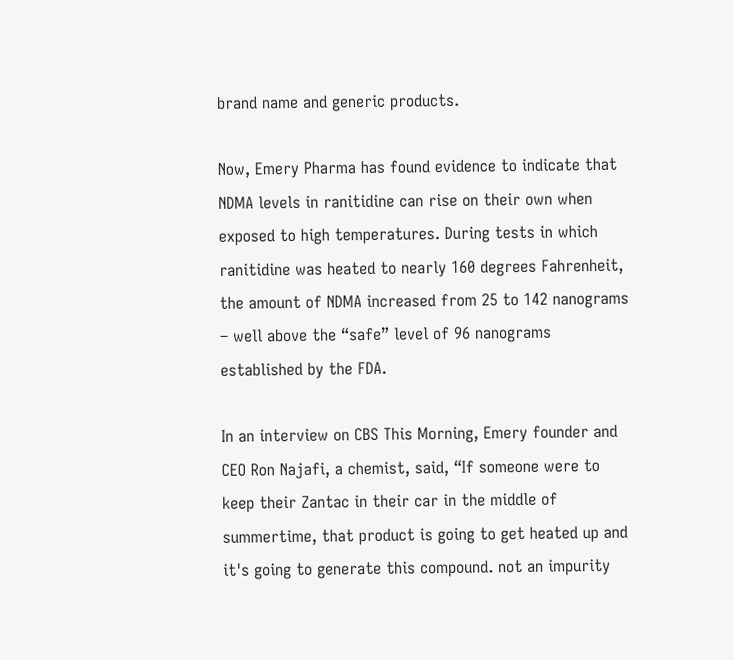brand name and generic products.

Now, Emery Pharma has found evidence to indicate that NDMA levels in ranitidine can rise on their own when exposed to high temperatures. During tests in which ranitidine was heated to nearly 160 degrees Fahrenheit, the amount of NDMA increased from 25 to 142 nanograms – well above the “safe” level of 96 nanograms established by the FDA.

In an interview on CBS This Morning, Emery founder and CEO Ron Najafi, a chemist, said, “If someone were to keep their Zantac in their car in the middle of summertime, that product is going to get heated up and it's going to generate this compound. not an impurity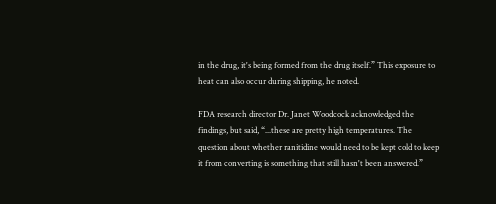in the drug, it's being formed from the drug itself.” This exposure to heat can also occur during shipping, he noted.

FDA research director Dr. Janet Woodcock acknowledged the findings, but said, “...these are pretty high temperatures. The question about whether ranitidine would need to be kept cold to keep it from converting is something that still hasn't been answered.”